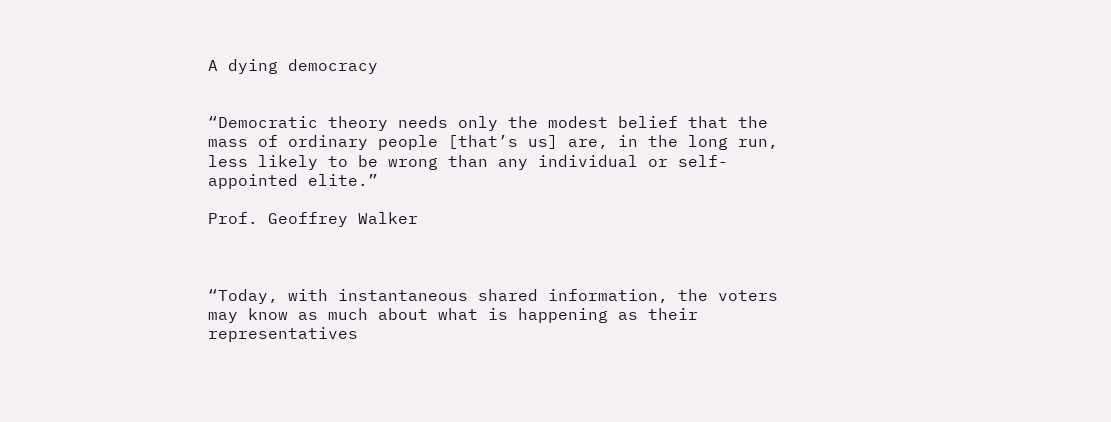A dying democracy


“Democratic theory needs only the modest belief that the mass of ordinary people [that’s us] are, in the long run, less likely to be wrong than any individual or self-appointed elite.”

Prof. Geoffrey Walker



“Today, with instantaneous shared information, the voters may know as much about what is happening as their representatives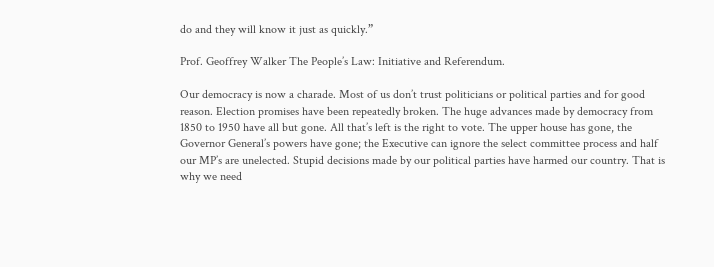do and they will know it just as quickly.”

Prof. Geoffrey Walker The People’s Law: Initiative and Referendum.

Our democracy is now a charade. Most of us don’t trust politicians or political parties and for good reason. Election promises have been repeatedly broken. The huge advances made by democracy from 1850 to 1950 have all but gone. All that’s left is the right to vote. The upper house has gone, the Governor General’s powers have gone; the Executive can ignore the select committee process and half our MP’s are unelected. Stupid decisions made by our political parties have harmed our country. That is why we need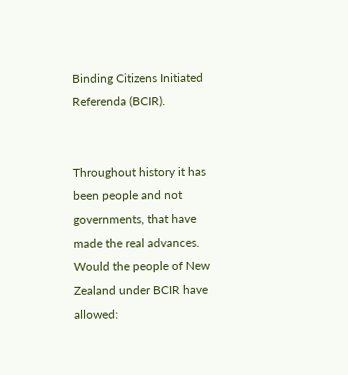Binding Citizens Initiated Referenda (BCIR).


Throughout history it has been people and not governments, that have made the real advances. Would the people of New Zealand under BCIR have allowed: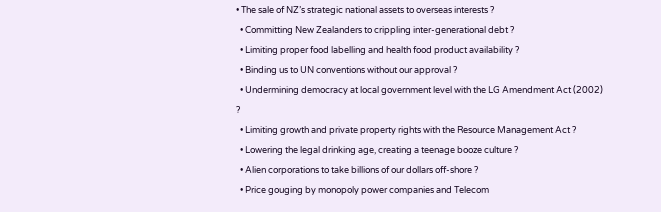• The sale of NZ’s strategic national assets to overseas interests ?
  • Committing New Zealanders to crippling inter-generational debt ?
  • Limiting proper food labelling and health food product availability ?
  • Binding us to UN conventions without our approval ?
  • Undermining democracy at local government level with the LG Amendment Act (2002) ?
  • Limiting growth and private property rights with the Resource Management Act ?
  • Lowering the legal drinking age, creating a teenage booze culture ?
  • Alien corporations to take billions of our dollars off-shore ?
  • Price gouging by monopoly power companies and Telecom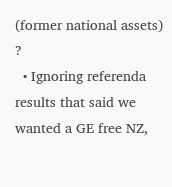(former national assets) ?
  • Ignoring referenda results that said we wanted a GE free NZ,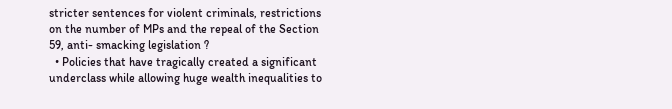stricter sentences for violent criminals, restrictions on the number of MPs and the repeal of the Section 59, anti- smacking legislation ?
  • Policies that have tragically created a significant underclass while allowing huge wealth inequalities to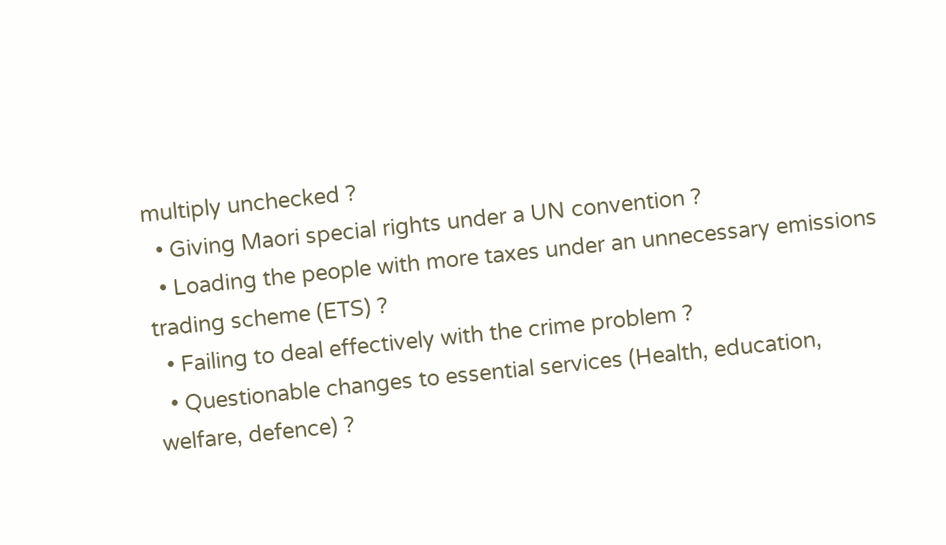multiply unchecked ?
  • Giving Maori special rights under a UN convention ?
  • Loading the people with more taxes under an unnecessary emissions trading scheme (ETS) ?
  • Failing to deal effectively with the crime problem ?
  • Questionable changes to essential services (Health, education, welfare, defence) ?